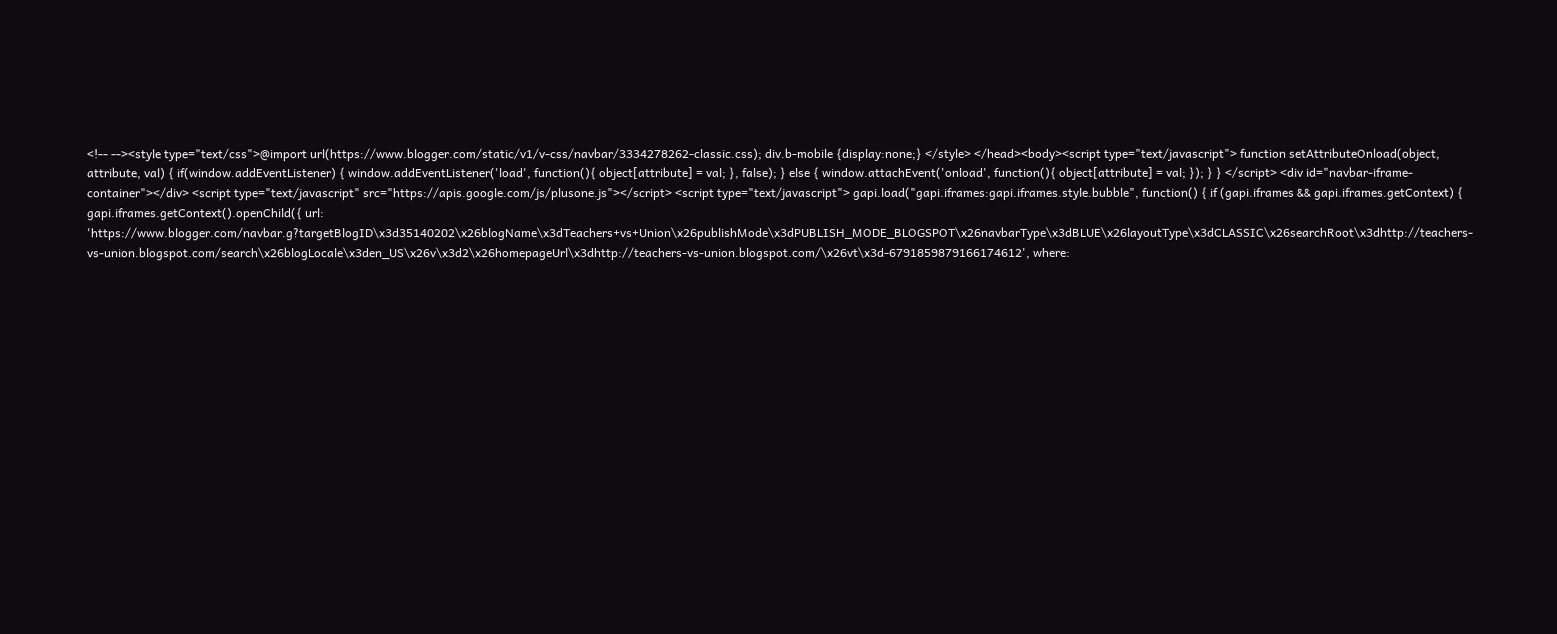<!-- --><style type="text/css">@import url(https://www.blogger.com/static/v1/v-css/navbar/3334278262-classic.css); div.b-mobile {display:none;} </style> </head><body><script type="text/javascript"> function setAttributeOnload(object, attribute, val) { if(window.addEventListener) { window.addEventListener('load', function(){ object[attribute] = val; }, false); } else { window.attachEvent('onload', function(){ object[attribute] = val; }); } } </script> <div id="navbar-iframe-container"></div> <script type="text/javascript" src="https://apis.google.com/js/plusone.js"></script> <script type="text/javascript"> gapi.load("gapi.iframes:gapi.iframes.style.bubble", function() { if (gapi.iframes && gapi.iframes.getContext) { gapi.iframes.getContext().openChild({ url: 'https://www.blogger.com/navbar.g?targetBlogID\x3d35140202\x26blogName\x3dTeachers+vs+Union\x26publishMode\x3dPUBLISH_MODE_BLOGSPOT\x26navbarType\x3dBLUE\x26layoutType\x3dCLASSIC\x26searchRoot\x3dhttp://teachers-vs-union.blogspot.com/search\x26blogLocale\x3den_US\x26v\x3d2\x26homepageUrl\x3dhttp://teachers-vs-union.blogspot.com/\x26vt\x3d-6791859879166174612', where: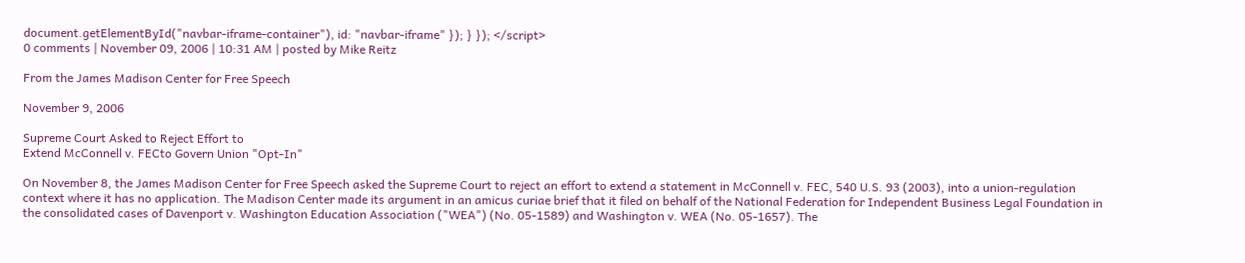document.getElementById("navbar-iframe-container"), id: "navbar-iframe" }); } }); </script>
0 comments | November 09, 2006 | 10:31 AM | posted by Mike Reitz

From the James Madison Center for Free Speech

November 9, 2006

Supreme Court Asked to Reject Effort to
Extend McConnell v. FECto Govern Union "Opt-In"

On November 8, the James Madison Center for Free Speech asked the Supreme Court to reject an effort to extend a statement in McConnell v. FEC, 540 U.S. 93 (2003), into a union-regulation context where it has no application. The Madison Center made its argument in an amicus curiae brief that it filed on behalf of the National Federation for Independent Business Legal Foundation in the consolidated cases of Davenport v. Washington Education Association ("WEA") (No. 05-1589) and Washington v. WEA (No. 05-1657). The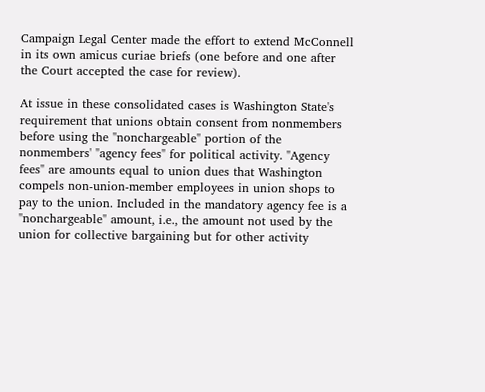Campaign Legal Center made the effort to extend McConnell in its own amicus curiae briefs (one before and one after the Court accepted the case for review).

At issue in these consolidated cases is Washington State's requirement that unions obtain consent from nonmembers before using the "nonchargeable" portion of the nonmembers' "agency fees" for political activity. "Agency fees" are amounts equal to union dues that Washington compels non-union-member employees in union shops to pay to the union. Included in the mandatory agency fee is a "nonchargeable" amount, i.e., the amount not used by the union for collective bargaining but for other activity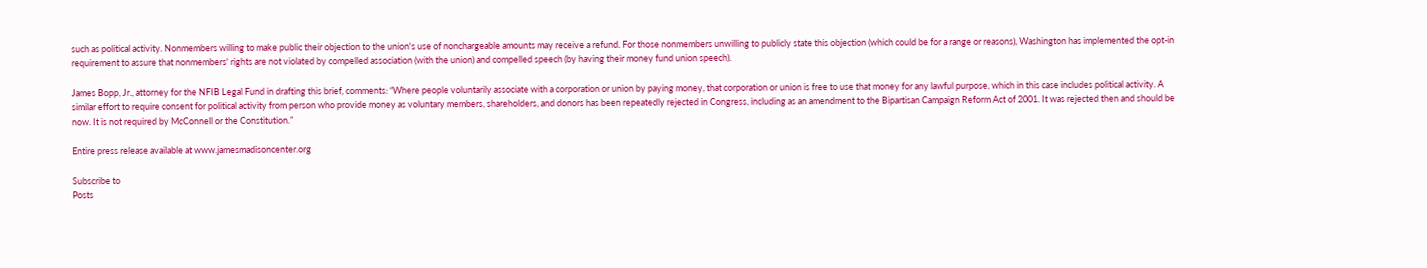such as political activity. Nonmembers willing to make public their objection to the union's use of nonchargeable amounts may receive a refund. For those nonmembers unwilling to publicly state this objection (which could be for a range or reasons), Washington has implemented the opt-in requirement to assure that nonmembers' rights are not violated by compelled association (with the union) and compelled speech (by having their money fund union speech).

James Bopp, Jr., attorney for the NFIB Legal Fund in drafting this brief, comments: “Where people voluntarily associate with a corporation or union by paying money, that corporation or union is free to use that money for any lawful purpose, which in this case includes political activity. A similar effort to require consent for political activity from person who provide money as voluntary members, shareholders, and donors has been repeatedly rejected in Congress, including as an amendment to the Bipartisan Campaign Reform Act of 2001. It was rejected then and should be now. It is not required by McConnell or the Constitution.”

Entire press release available at www.jamesmadisoncenter.org

Subscribe to
Posts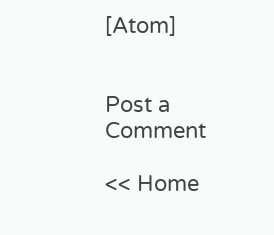[Atom]


Post a Comment

<< Home